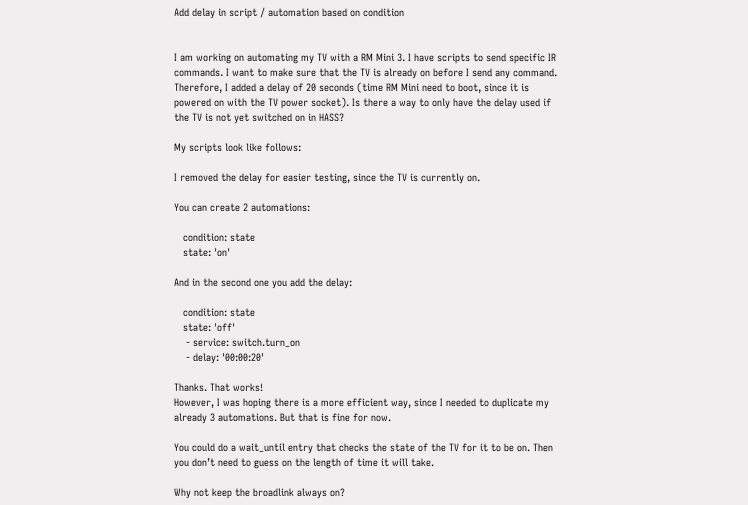Add delay in script / automation based on condition


I am working on automating my TV with a RM Mini 3. I have scripts to send specific IR commands. I want to make sure that the TV is already on before I send any command. Therefore, I added a delay of 20 seconds (time RM Mini need to boot, since it is powered on with the TV power socket). Is there a way to only have the delay used if the TV is not yet switched on in HASS?

My scripts look like follows:

I removed the delay for easier testing, since the TV is currently on.

You can create 2 automations:

   condition: state
   state: 'on'

And in the second one you add the delay:

   condition: state
   state: 'off'
    - service: switch.turn_on
    - delay: '00:00:20'

Thanks. That works!
However, I was hoping there is a more efficient way, since I needed to duplicate my already 3 automations. But that is fine for now.

You could do a wait_until entry that checks the state of the TV for it to be on. Then you don’t need to guess on the length of time it will take.

Why not keep the broadlink always on?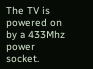The TV is powered on by a 433Mhz power socket.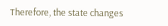Therefore, the state changes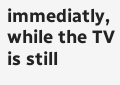immediatly, while the TV is still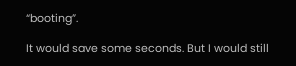“booting”.

It would save some seconds. But I would still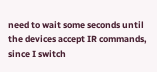need to wait some seconds until the devices accept IR commands, since I switch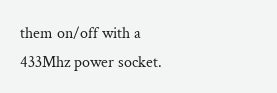them on/off with a 433Mhz power socket.